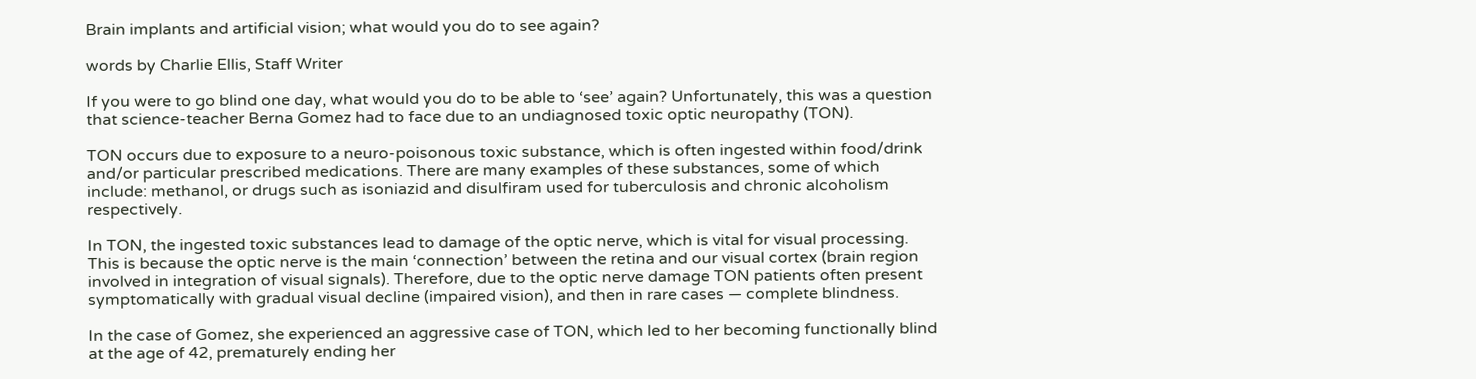Brain implants and artificial vision; what would you do to see again?

words by Charlie Ellis, Staff Writer

If you were to go blind one day, what would you do to be able to ‘see’ again? Unfortunately, this was a question that science-teacher Berna Gomez had to face due to an undiagnosed toxic optic neuropathy (TON).

TON occurs due to exposure to a neuro-poisonous toxic substance, which is often ingested within food/drink and/or particular prescribed medications. There are many examples of these substances, some of which include: methanol, or drugs such as isoniazid and disulfiram used for tuberculosis and chronic alcoholism respectively.

In TON, the ingested toxic substances lead to damage of the optic nerve, which is vital for visual processing. This is because the optic nerve is the main ‘connection’ between the retina and our visual cortex (brain region involved in integration of visual signals). Therefore, due to the optic nerve damage TON patients often present symptomatically with gradual visual decline (impaired vision), and then in rare cases — complete blindness.

In the case of Gomez, she experienced an aggressive case of TON, which led to her becoming functionally blind at the age of 42, prematurely ending her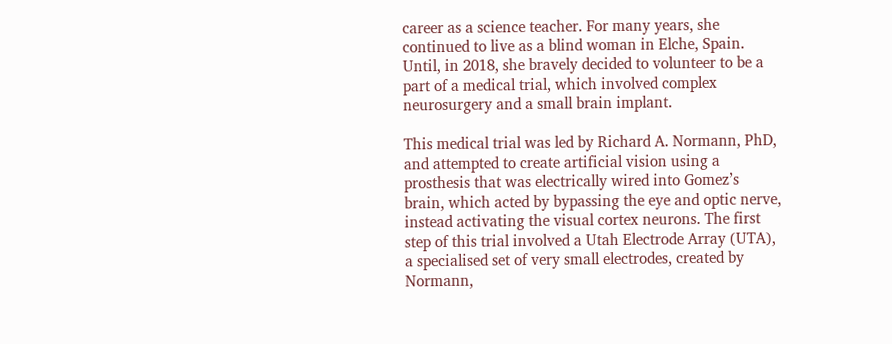career as a science teacher. For many years, she continued to live as a blind woman in Elche, Spain. Until, in 2018, she bravely decided to volunteer to be a part of a medical trial, which involved complex neurosurgery and a small brain implant.

This medical trial was led by Richard A. Normann, PhD, and attempted to create artificial vision using a prosthesis that was electrically wired into Gomez’s brain, which acted by bypassing the eye and optic nerve, instead activating the visual cortex neurons. The first step of this trial involved a Utah Electrode Array (UTA), a specialised set of very small electrodes, created by Normann,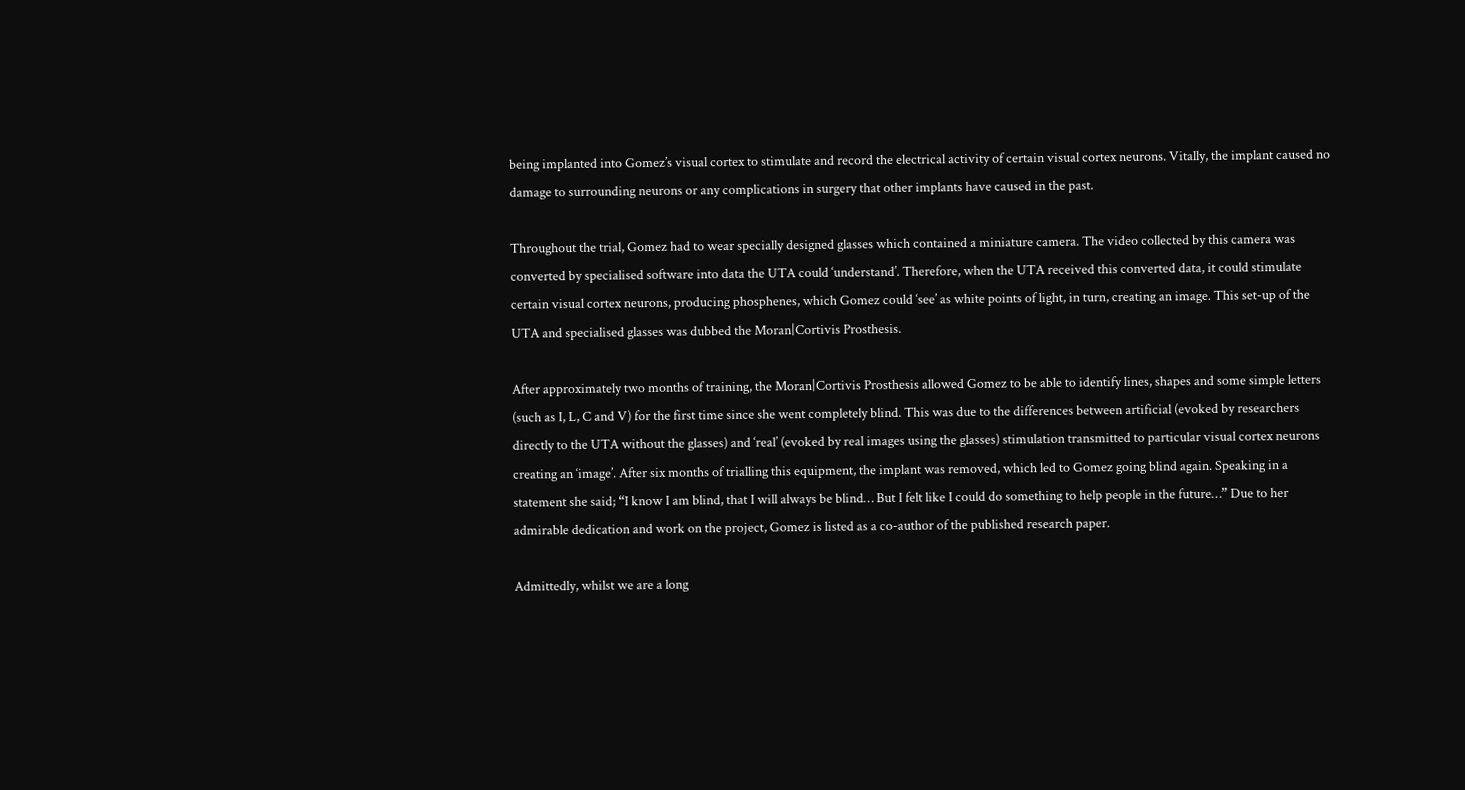being implanted into Gomez’s visual cortex to stimulate and record the electrical activity of certain visual cortex neurons. Vitally, the implant caused no damage to surrounding neurons or any complications in surgery that other implants have caused in the past.

Throughout the trial, Gomez had to wear specially designed glasses which contained a miniature camera. The video collected by this camera was converted by specialised software into data the UTA could ‘understand’. Therefore, when the UTA received this converted data, it could stimulate certain visual cortex neurons, producing phosphenes, which Gomez could ‘see’ as white points of light, in turn, creating an image. This set-up of the UTA and specialised glasses was dubbed the Moran|Cortivis Prosthesis.

After approximately two months of training, the Moran|Cortivis Prosthesis allowed Gomez to be able to identify lines, shapes and some simple letters (such as I, L, C and V) for the first time since she went completely blind. This was due to the differences between artificial (evoked by researchers directly to the UTA without the glasses) and ‘real’ (evoked by real images using the glasses) stimulation transmitted to particular visual cortex neurons creating an ‘image’. After six months of trialling this equipment, the implant was removed, which led to Gomez going blind again. Speaking in a statement she said; “I know I am blind, that I will always be blind… But I felt like I could do something to help people in the future…” Due to her admirable dedication and work on the project, Gomez is listed as a co-author of the published research paper.

Admittedly, whilst we are a long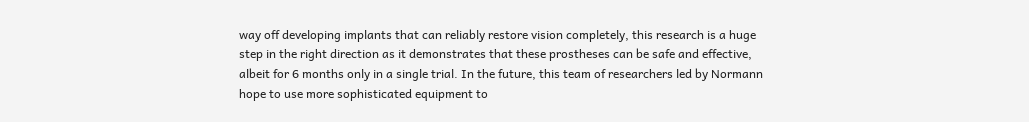way off developing implants that can reliably restore vision completely, this research is a huge step in the right direction as it demonstrates that these prostheses can be safe and effective, albeit for 6 months only in a single trial. In the future, this team of researchers led by Normann hope to use more sophisticated equipment to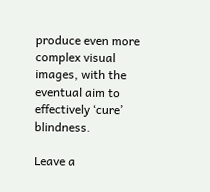produce even more complex visual images, with the eventual aim to effectively ‘cure’ blindness.

Leave a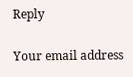Reply

Your email address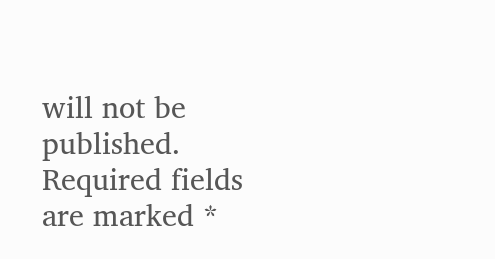will not be published. Required fields are marked *